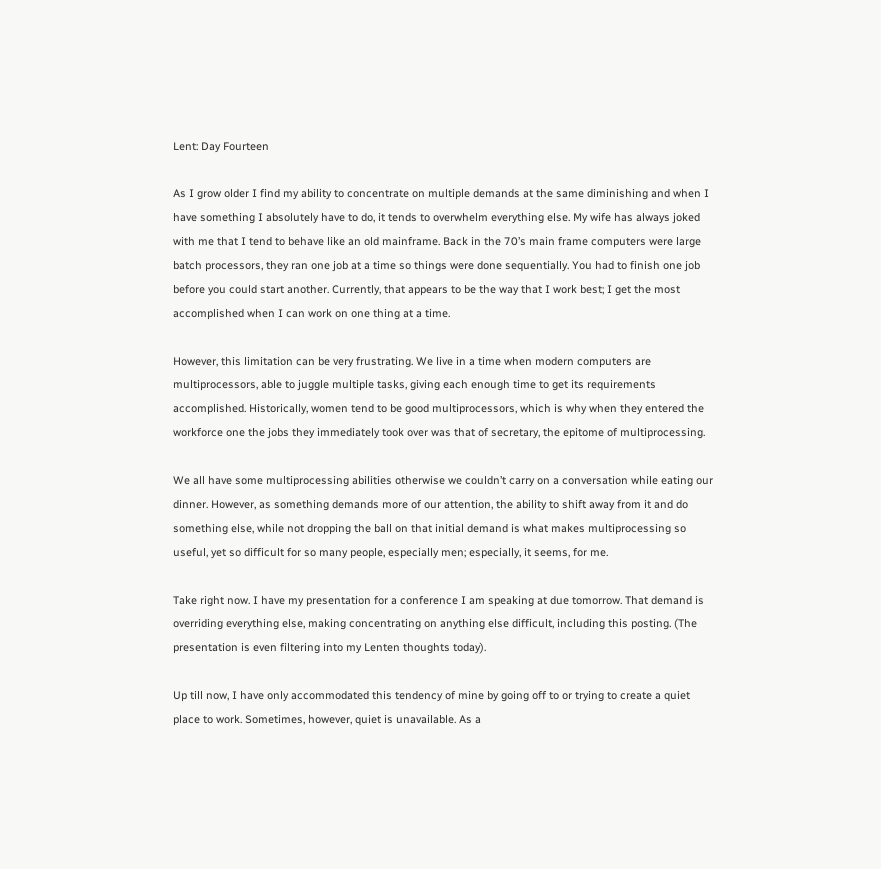Lent: Day Fourteen

As I grow older I find my ability to concentrate on multiple demands at the same diminishing and when I have something I absolutely have to do, it tends to overwhelm everything else. My wife has always joked with me that I tend to behave like an old mainframe. Back in the 70’s main frame computers were large batch processors, they ran one job at a time so things were done sequentially. You had to finish one job before you could start another. Currently, that appears to be the way that I work best; I get the most accomplished when I can work on one thing at a time.

However, this limitation can be very frustrating. We live in a time when modern computers are multiprocessors, able to juggle multiple tasks, giving each enough time to get its requirements accomplished. Historically, women tend to be good multiprocessors, which is why when they entered the workforce one the jobs they immediately took over was that of secretary, the epitome of multiprocessing.

We all have some multiprocessing abilities otherwise we couldn’t carry on a conversation while eating our dinner. However, as something demands more of our attention, the ability to shift away from it and do something else, while not dropping the ball on that initial demand is what makes multiprocessing so useful, yet so difficult for so many people, especially men; especially, it seems, for me.

Take right now. I have my presentation for a conference I am speaking at due tomorrow. That demand is overriding everything else, making concentrating on anything else difficult, including this posting. (The presentation is even filtering into my Lenten thoughts today).

Up till now, I have only accommodated this tendency of mine by going off to or trying to create a quiet place to work. Sometimes, however, quiet is unavailable. As a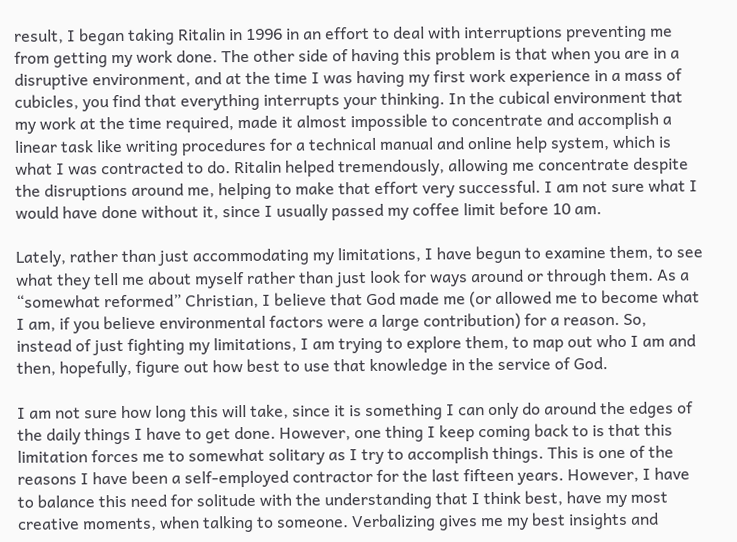result, I began taking Ritalin in 1996 in an effort to deal with interruptions preventing me from getting my work done. The other side of having this problem is that when you are in a disruptive environment, and at the time I was having my first work experience in a mass of cubicles, you find that everything interrupts your thinking. In the cubical environment that my work at the time required, made it almost impossible to concentrate and accomplish a linear task like writing procedures for a technical manual and online help system, which is what I was contracted to do. Ritalin helped tremendously, allowing me concentrate despite the disruptions around me, helping to make that effort very successful. I am not sure what I would have done without it, since I usually passed my coffee limit before 10 am.

Lately, rather than just accommodating my limitations, I have begun to examine them, to see what they tell me about myself rather than just look for ways around or through them. As a “somewhat reformed” Christian, I believe that God made me (or allowed me to become what I am, if you believe environmental factors were a large contribution) for a reason. So, instead of just fighting my limitations, I am trying to explore them, to map out who I am and then, hopefully, figure out how best to use that knowledge in the service of God.

I am not sure how long this will take, since it is something I can only do around the edges of the daily things I have to get done. However, one thing I keep coming back to is that this limitation forces me to somewhat solitary as I try to accomplish things. This is one of the reasons I have been a self-employed contractor for the last fifteen years. However, I have to balance this need for solitude with the understanding that I think best, have my most creative moments, when talking to someone. Verbalizing gives me my best insights and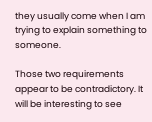they usually come when I am trying to explain something to someone.

Those two requirements appear to be contradictory. It will be interesting to see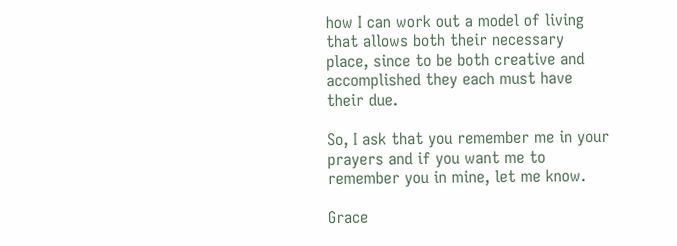how I can work out a model of living that allows both their necessary place, since to be both creative and accomplished they each must have their due.

So, I ask that you remember me in your prayers and if you want me to remember you in mine, let me know.

Grace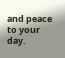and peace to your day.